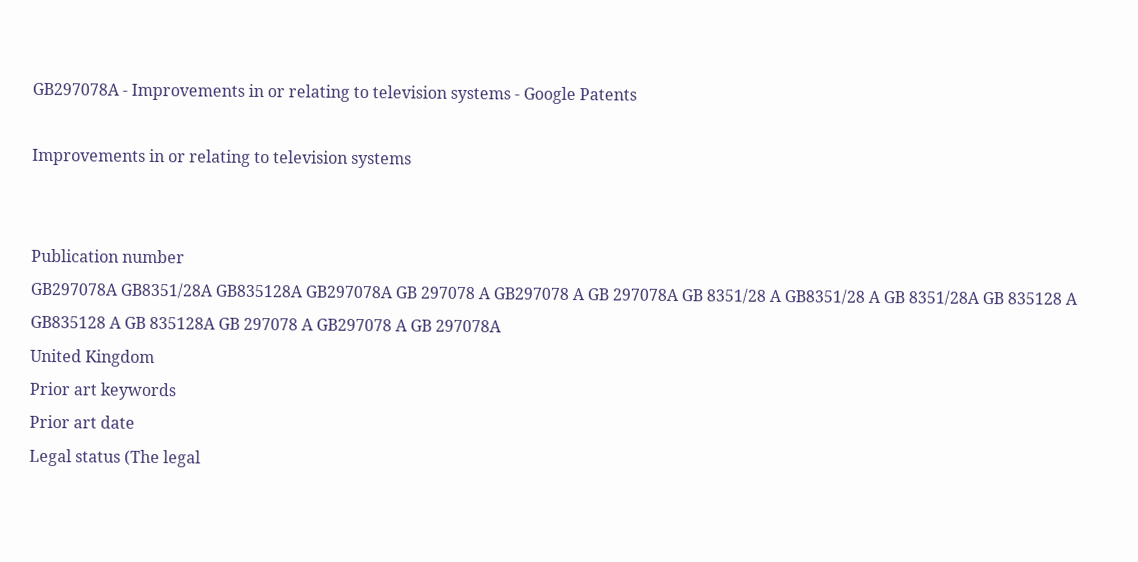GB297078A - Improvements in or relating to television systems - Google Patents

Improvements in or relating to television systems


Publication number
GB297078A GB8351/28A GB835128A GB297078A GB 297078 A GB297078 A GB 297078A GB 8351/28 A GB8351/28 A GB 8351/28A GB 835128 A GB835128 A GB 835128A GB 297078 A GB297078 A GB 297078A
United Kingdom
Prior art keywords
Prior art date
Legal status (The legal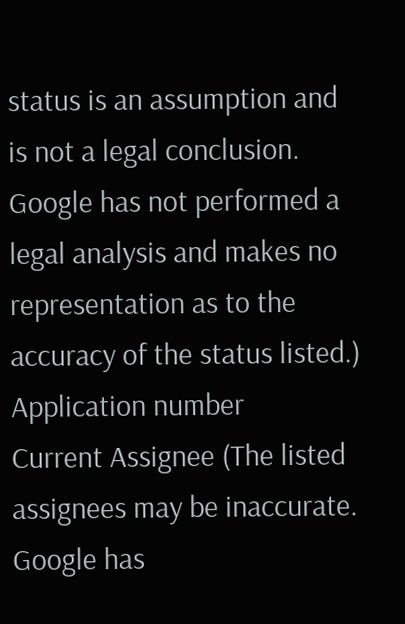status is an assumption and is not a legal conclusion. Google has not performed a legal analysis and makes no representation as to the accuracy of the status listed.)
Application number
Current Assignee (The listed assignees may be inaccurate. Google has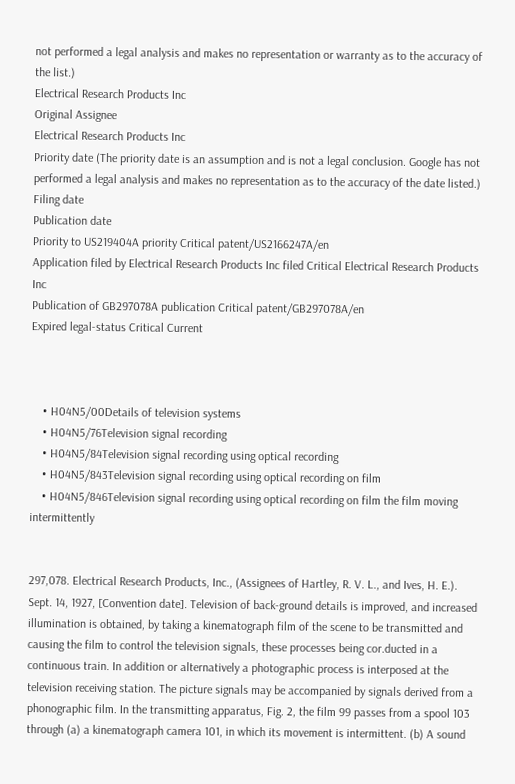not performed a legal analysis and makes no representation or warranty as to the accuracy of the list.)
Electrical Research Products Inc
Original Assignee
Electrical Research Products Inc
Priority date (The priority date is an assumption and is not a legal conclusion. Google has not performed a legal analysis and makes no representation as to the accuracy of the date listed.)
Filing date
Publication date
Priority to US219404A priority Critical patent/US2166247A/en
Application filed by Electrical Research Products Inc filed Critical Electrical Research Products Inc
Publication of GB297078A publication Critical patent/GB297078A/en
Expired legal-status Critical Current



    • H04N5/00Details of television systems
    • H04N5/76Television signal recording
    • H04N5/84Television signal recording using optical recording
    • H04N5/843Television signal recording using optical recording on film
    • H04N5/846Television signal recording using optical recording on film the film moving intermittently


297,078. Electrical Research Products, Inc., (Assignees of Hartley, R. V. L., and Ives, H. E.). Sept. 14, 1927, [Convention date]. Television of back-ground details is improved, and increased illumination is obtained, by taking a kinematograph film of the scene to be transmitted and causing the film to control the television signals, these processes being cor.ducted in a continuous train. In addition or alternatively a photographic process is interposed at the television receiving station. The picture signals may be accompanied by signals derived from a phonographic film. In the transmitting apparatus, Fig. 2, the film 99 passes from a spool 103 through (a) a kinematograph camera 101, in which its movement is intermittent. (b) A sound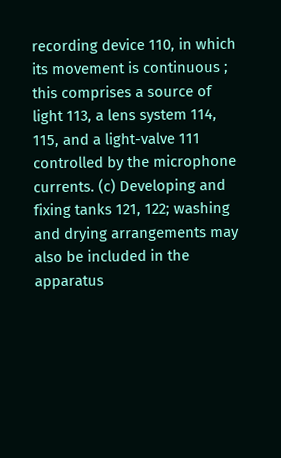recording device 110, in which its movement is continuous ; this comprises a source of light 113, a lens system 114, 115, and a light-valve 111 controlled by the microphone currents. (c) Developing and fixing tanks 121, 122; washing and drying arrangements may also be included in the apparatus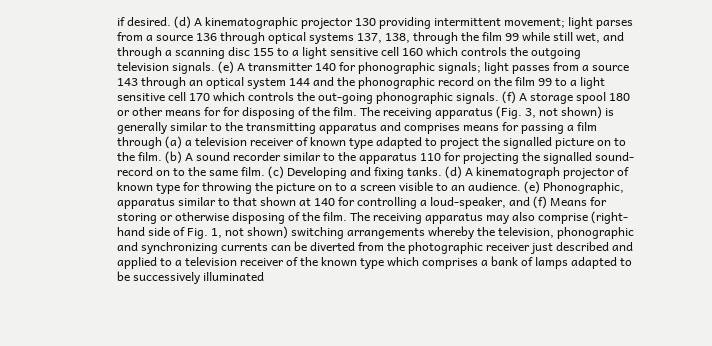if desired. (d) A kinematographic projector 130 providing intermittent movement; light parses from a source 136 through optical systems 137, 138, through the film 99 while still wet, and through a scanning disc 155 to a light sensitive cell 160 which controls the outgoing television signals. (e) A transmitter 140 for phonographic signals; light passes from a source 143 through an optical system 144 and the phonographic record on the film 99 to a light sensitive cell 170 which controls the out-going phonographic signals. (f) A storage spool 180 or other means for for disposing of the film. The receiving apparatus (Fig. 3, not shown) is generally similar to the transmitting apparatus and comprises means for passing a film through (a) a television receiver of known type adapted to project the signalled picture on to the film. (b) A sound recorder similar to the apparatus 110 for projecting the signalled sound-record on to the same film. (c) Developing and fixing tanks. (d) A kinematograph projector of known type for throwing the picture on to a screen visible to an audience. (e) Phonographic, apparatus similar to that shown at 140 for controlling a loud-speaker, and (f) Means for storing or otherwise disposing of the film. The receiving apparatus may also comprise (right-hand side of Fig. 1, not shown) switching arrangements whereby the television, phonographic and synchronizing currents can be diverted from the photographic receiver just described and applied to a television receiver of the known type which comprises a bank of lamps adapted to be successively illuminated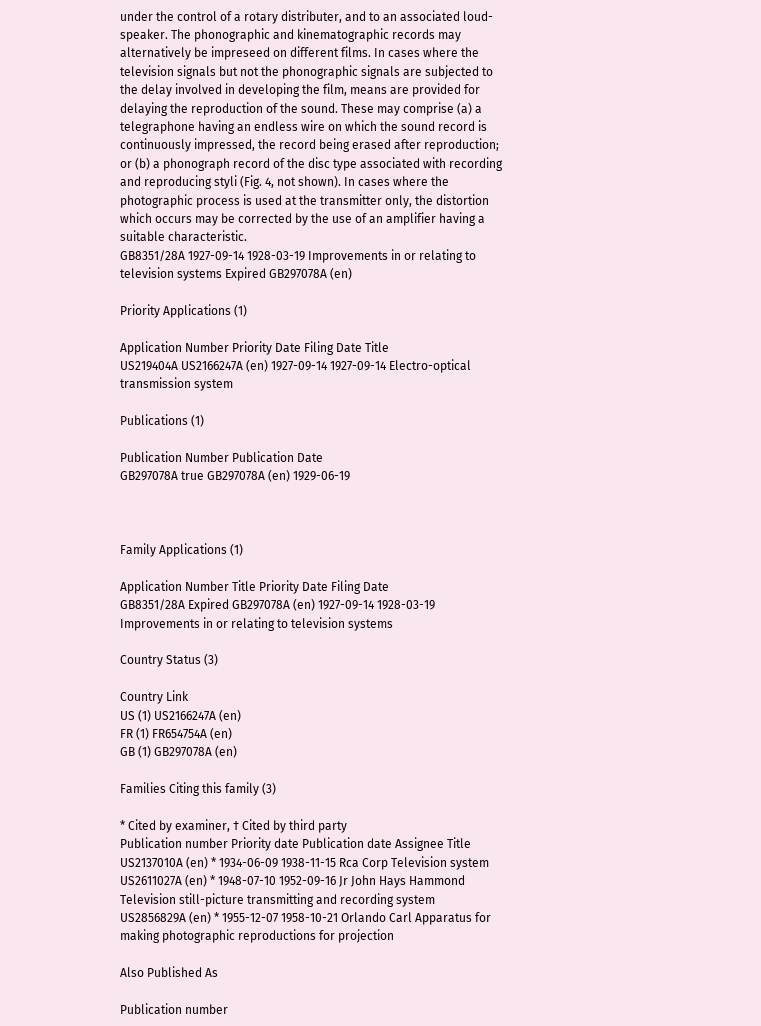under the control of a rotary distributer, and to an associated loud-speaker. The phonographic and kinematographic records may alternatively be impreseed on different films. In cases where the television signals but not the phonographic signals are subjected to the delay involved in developing the film, means are provided for delaying the reproduction of the sound. These may comprise (a) a telegraphone having an endless wire on which the sound record is continuously impressed, the record being erased after reproduction; or (b) a phonograph record of the disc type associated with recording and reproducing styli (Fig. 4, not shown). In cases where the photographic process is used at the transmitter only, the distortion which occurs may be corrected by the use of an amplifier having a suitable characteristic.
GB8351/28A 1927-09-14 1928-03-19 Improvements in or relating to television systems Expired GB297078A (en)

Priority Applications (1)

Application Number Priority Date Filing Date Title
US219404A US2166247A (en) 1927-09-14 1927-09-14 Electro-optical transmission system

Publications (1)

Publication Number Publication Date
GB297078A true GB297078A (en) 1929-06-19



Family Applications (1)

Application Number Title Priority Date Filing Date
GB8351/28A Expired GB297078A (en) 1927-09-14 1928-03-19 Improvements in or relating to television systems

Country Status (3)

Country Link
US (1) US2166247A (en)
FR (1) FR654754A (en)
GB (1) GB297078A (en)

Families Citing this family (3)

* Cited by examiner, † Cited by third party
Publication number Priority date Publication date Assignee Title
US2137010A (en) * 1934-06-09 1938-11-15 Rca Corp Television system
US2611027A (en) * 1948-07-10 1952-09-16 Jr John Hays Hammond Television still-picture transmitting and recording system
US2856829A (en) * 1955-12-07 1958-10-21 Orlando Carl Apparatus for making photographic reproductions for projection

Also Published As

Publication number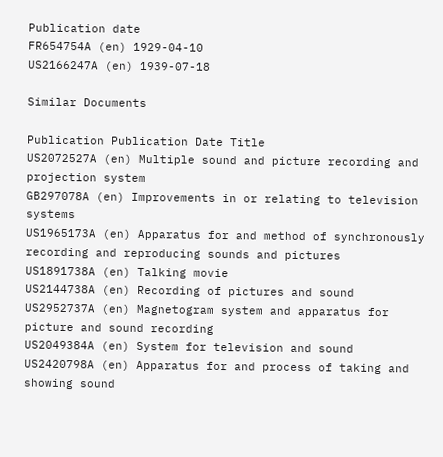Publication date
FR654754A (en) 1929-04-10
US2166247A (en) 1939-07-18

Similar Documents

Publication Publication Date Title
US2072527A (en) Multiple sound and picture recording and projection system
GB297078A (en) Improvements in or relating to television systems
US1965173A (en) Apparatus for and method of synchronously recording and reproducing sounds and pictures
US1891738A (en) Talking movie
US2144738A (en) Recording of pictures and sound
US2952737A (en) Magnetogram system and apparatus for picture and sound recording
US2049384A (en) System for television and sound
US2420798A (en) Apparatus for and process of taking and showing sound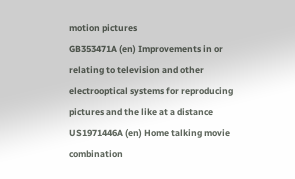motion pictures
GB353471A (en) Improvements in or relating to television and other electrooptical systems for reproducing pictures and the like at a distance
US1971446A (en) Home talking movie combination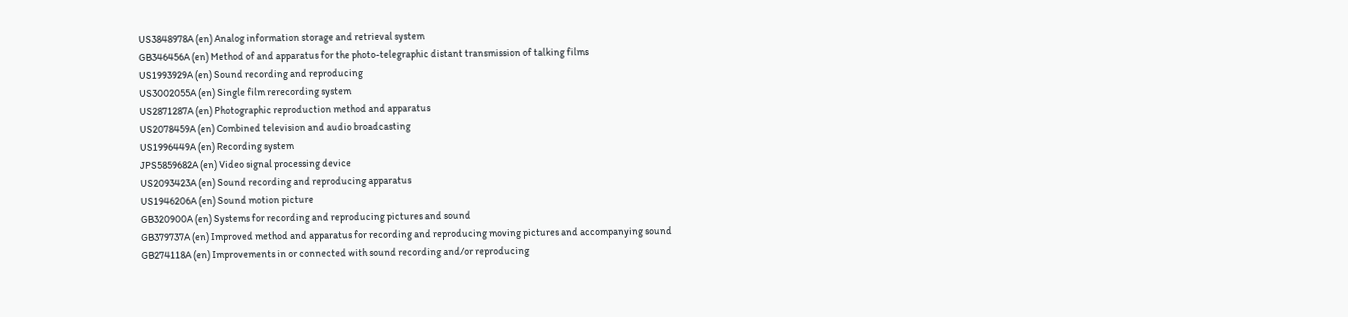US3848978A (en) Analog information storage and retrieval system
GB346456A (en) Method of and apparatus for the photo-telegraphic distant transmission of talking films
US1993929A (en) Sound recording and reproducing
US3002055A (en) Single film rerecording system
US2871287A (en) Photographic reproduction method and apparatus
US2078459A (en) Combined television and audio broadcasting
US1996449A (en) Recording system
JPS5859682A (en) Video signal processing device
US2093423A (en) Sound recording and reproducing apparatus
US1946206A (en) Sound motion picture
GB320900A (en) Systems for recording and reproducing pictures and sound
GB379737A (en) Improved method and apparatus for recording and reproducing moving pictures and accompanying sound
GB274118A (en) Improvements in or connected with sound recording and/or reproducing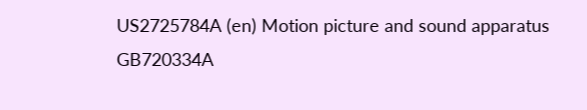US2725784A (en) Motion picture and sound apparatus
GB720334A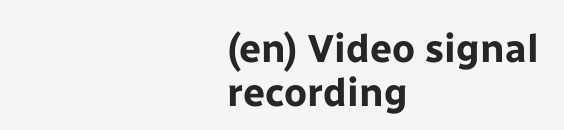(en) Video signal recording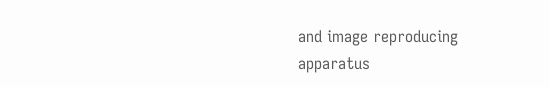and image reproducing apparatus